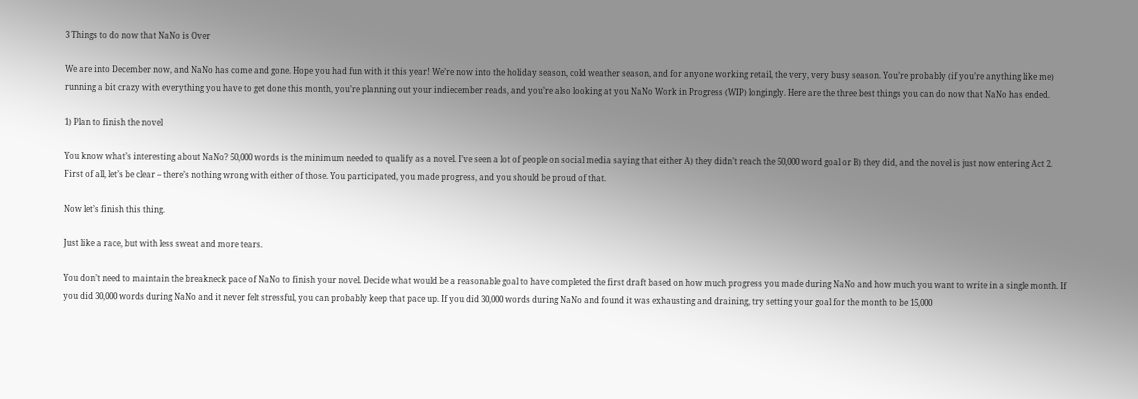3 Things to do now that NaNo is Over

We are into December now, and NaNo has come and gone. Hope you had fun with it this year! We’re now into the holiday season, cold weather season, and for anyone working retail, the very, very busy season. You’re probably (if you’re anything like me) running a bit crazy with everything you have to get done this month, you’re planning out your indiecember reads, and you’re also looking at you NaNo Work in Progress (WIP) longingly. Here are the three best things you can do now that NaNo has ended.

1) Plan to finish the novel

You know what’s interesting about NaNo? 50,000 words is the minimum needed to qualify as a novel. I’ve seen a lot of people on social media saying that either A) they didn’t reach the 50,000 word goal or B) they did, and the novel is just now entering Act 2. First of all, let’s be clear – there’s nothing wrong with either of those. You participated, you made progress, and you should be proud of that.

Now let’s finish this thing.

Just like a race, but with less sweat and more tears.

You don’t need to maintain the breakneck pace of NaNo to finish your novel. Decide what would be a reasonable goal to have completed the first draft based on how much progress you made during NaNo and how much you want to write in a single month. If you did 30,000 words during NaNo and it never felt stressful, you can probably keep that pace up. If you did 30,000 words during NaNo and found it was exhausting and draining, try setting your goal for the month to be 15,000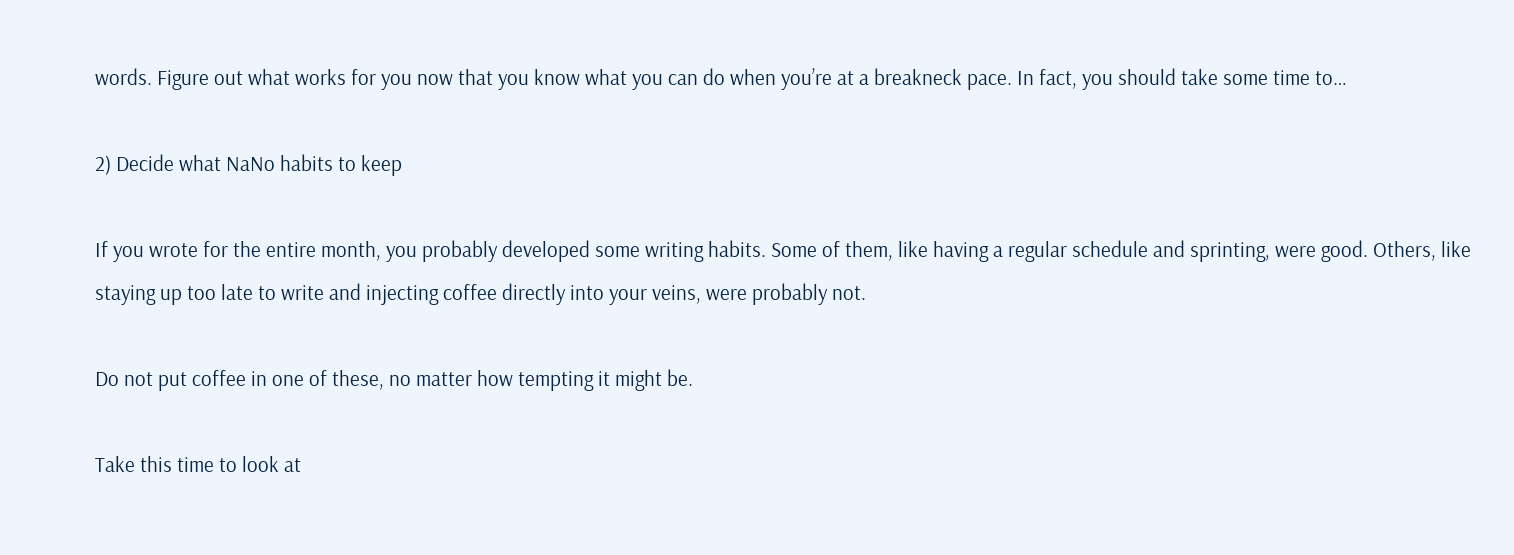words. Figure out what works for you now that you know what you can do when you’re at a breakneck pace. In fact, you should take some time to…

2) Decide what NaNo habits to keep

If you wrote for the entire month, you probably developed some writing habits. Some of them, like having a regular schedule and sprinting, were good. Others, like staying up too late to write and injecting coffee directly into your veins, were probably not.

Do not put coffee in one of these, no matter how tempting it might be.

Take this time to look at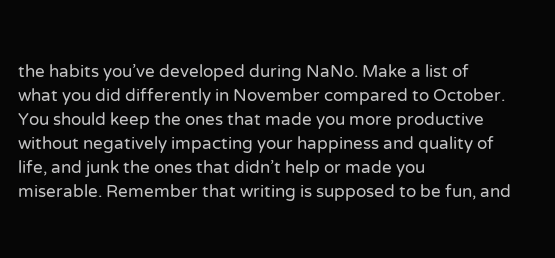the habits you’ve developed during NaNo. Make a list of what you did differently in November compared to October. You should keep the ones that made you more productive without negatively impacting your happiness and quality of life, and junk the ones that didn’t help or made you miserable. Remember that writing is supposed to be fun, and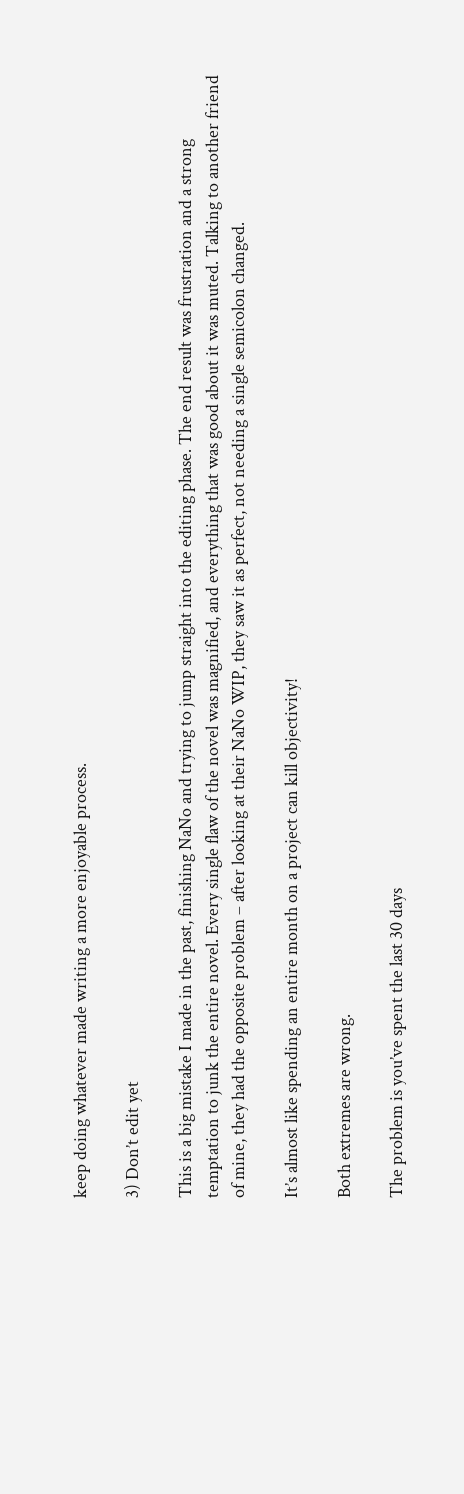keep doing whatever made writing a more enjoyable process.

3) Don’t edit yet

This is a big mistake I made in the past, finishing NaNo and trying to jump straight into the editing phase. The end result was frustration and a strong temptation to junk the entire novel. Every single flaw of the novel was magnified, and everything that was good about it was muted. Talking to another friend of mine, they had the opposite problem – after looking at their NaNo WIP, they saw it as perfect, not needing a single semicolon changed.

It’s almost like spending an entire month on a project can kill objectivity!

Both extremes are wrong.

The problem is you’ve spent the last 30 days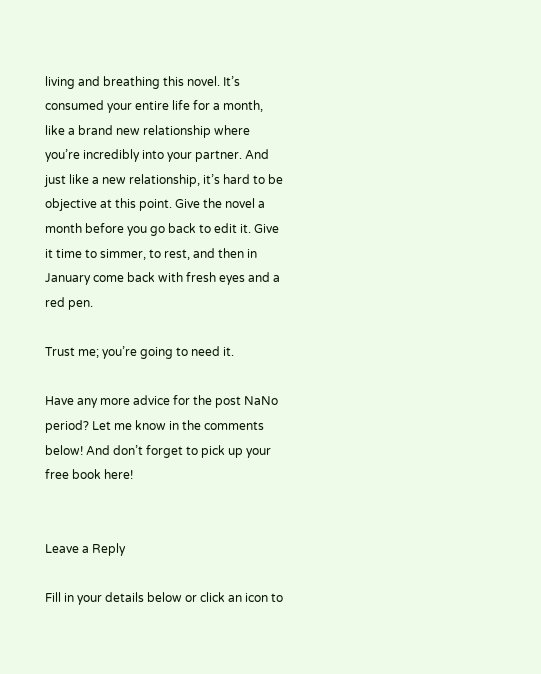living and breathing this novel. It’s consumed your entire life for a month, like a brand new relationship where you’re incredibly into your partner. And just like a new relationship, it’s hard to be objective at this point. Give the novel a month before you go back to edit it. Give it time to simmer, to rest, and then in January come back with fresh eyes and a red pen.

Trust me; you’re going to need it.

Have any more advice for the post NaNo period? Let me know in the comments below! And don’t forget to pick up your free book here!


Leave a Reply

Fill in your details below or click an icon to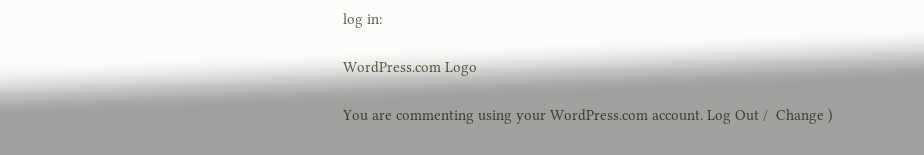log in:

WordPress.com Logo

You are commenting using your WordPress.com account. Log Out /  Change )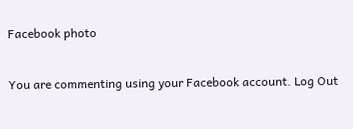Facebook photo

You are commenting using your Facebook account. Log Out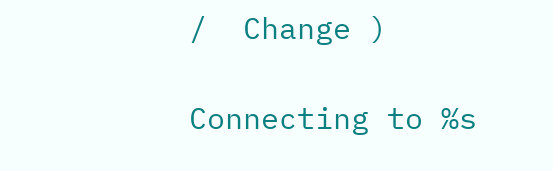/  Change )

Connecting to %s